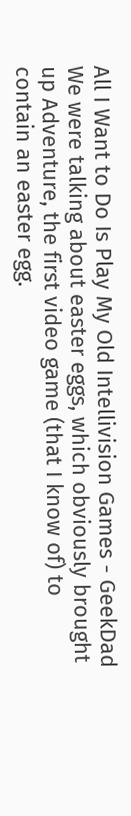All I Want to Do Is Play My Old Intellivision Games - GeekDad
We were talking about easter eggs, which obviously brought up Adventure, the first video game (that I know of) to contain an easter egg.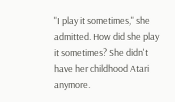"I play it sometimes," she admitted. How did she play it sometimes? She didn't have her childhood Atari anymore.